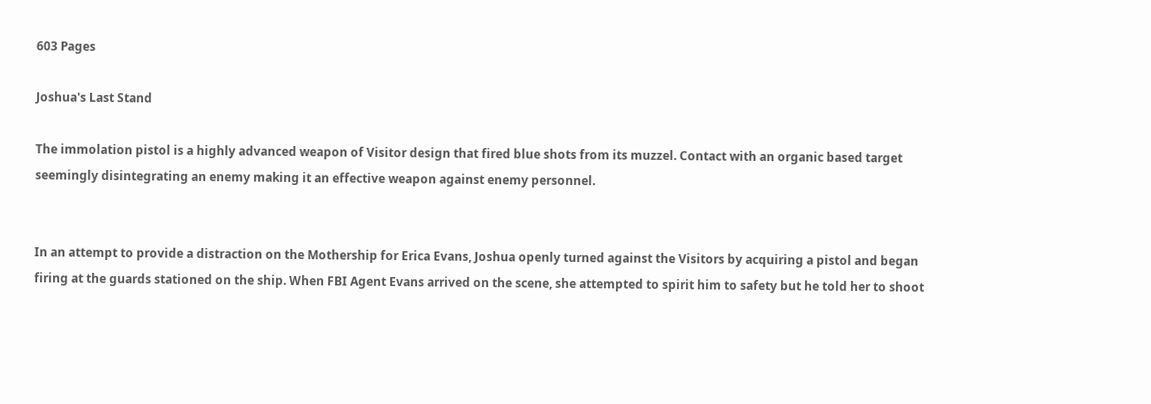603 Pages

Joshua's Last Stand

The immolation pistol is a highly advanced weapon of Visitor design that fired blue shots from its muzzel. Contact with an organic based target seemingly disintegrating an enemy making it an effective weapon against enemy personnel.


In an attempt to provide a distraction on the Mothership for Erica Evans, Joshua openly turned against the Visitors by acquiring a pistol and began firing at the guards stationed on the ship. When FBI Agent Evans arrived on the scene, she attempted to spirit him to safety but he told her to shoot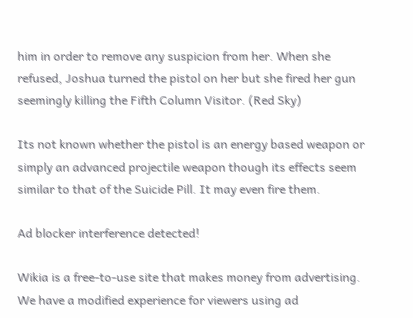him in order to remove any suspicion from her. When she refused, Joshua turned the pistol on her but she fired her gun seemingly killing the Fifth Column Visitor. (Red Sky)

Its not known whether the pistol is an energy based weapon or simply an advanced projectile weapon though its effects seem similar to that of the Suicide Pill. It may even fire them.

Ad blocker interference detected!

Wikia is a free-to-use site that makes money from advertising. We have a modified experience for viewers using ad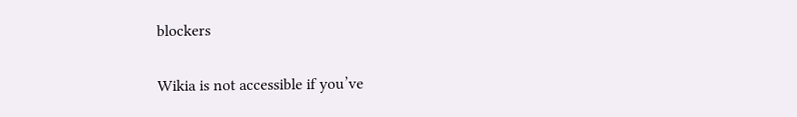blockers

Wikia is not accessible if you’ve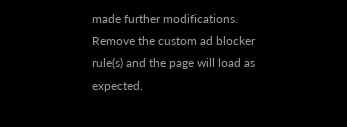made further modifications. Remove the custom ad blocker rule(s) and the page will load as expected.